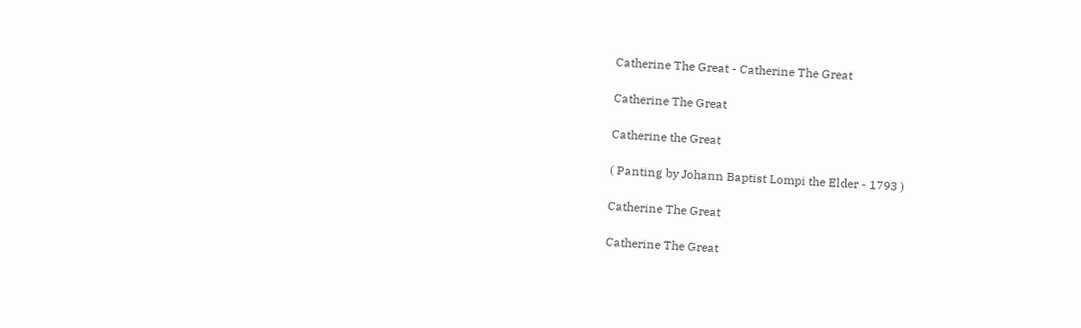Catherine The Great - Catherine The Great

Catherine The Great

Catherine the Great

( Panting by Johann Baptist Lompi the Elder - 1793 )

Catherine The Great

Catherine The Great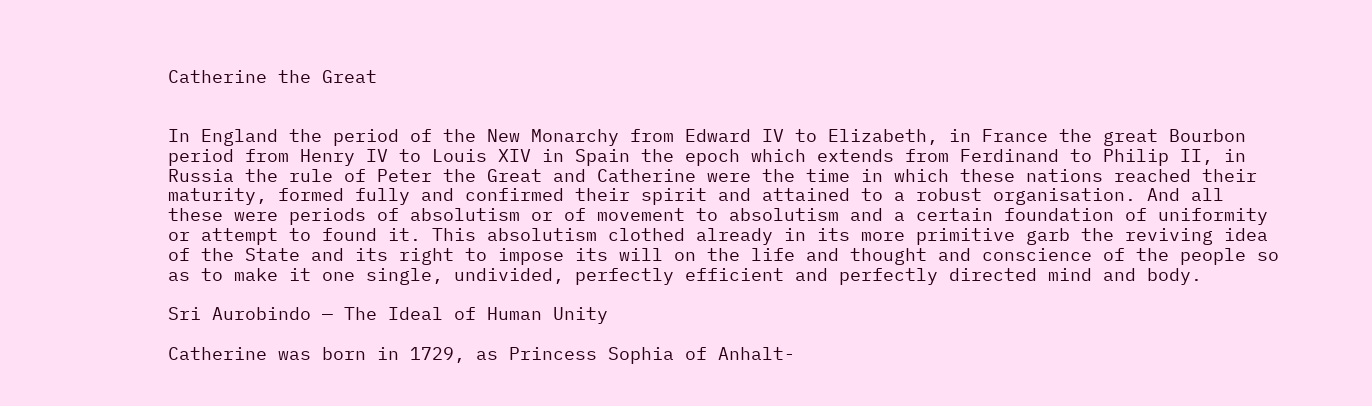Catherine the Great


In England the period of the New Monarchy from Edward IV to Elizabeth, in France the great Bourbon period from Henry IV to Louis XIV in Spain the epoch which extends from Ferdinand to Philip II, in Russia the rule of Peter the Great and Catherine were the time in which these nations reached their maturity, formed fully and confirmed their spirit and attained to a robust organisation. And all these were periods of absolutism or of movement to absolutism and a certain foundation of uniformity or attempt to found it. This absolutism clothed already in its more primitive garb the reviving idea of the State and its right to impose its will on the life and thought and conscience of the people so as to make it one single, undivided, perfectly efficient and perfectly directed mind and body.

Sri Aurobindo — The Ideal of Human Unity

Catherine was born in 1729, as Princess Sophia of Anhalt-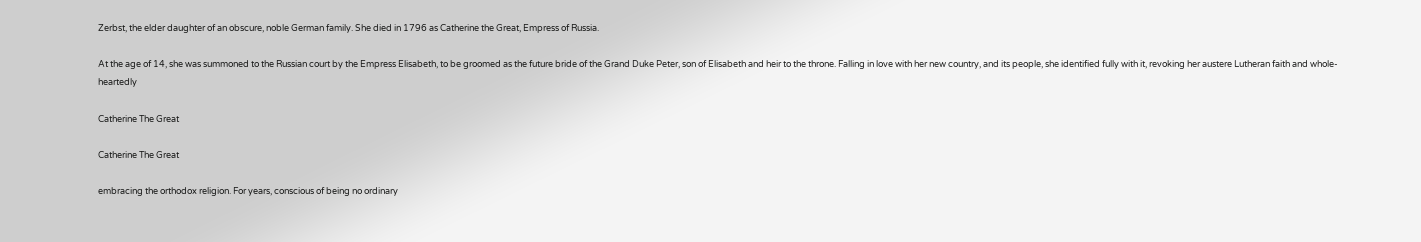Zerbst, the elder daughter of an obscure, noble German family. She died in 1796 as Catherine the Great, Empress of Russia.

At the age of 14, she was summoned to the Russian court by the Empress Elisabeth, to be groomed as the future bride of the Grand Duke Peter, son of Elisabeth and heir to the throne. Falling in love with her new country, and its people, she identified fully with it, revoking her austere Lutheran faith and whole-heartedly

Catherine The Great

Catherine The Great

embracing the orthodox religion. For years, conscious of being no ordinary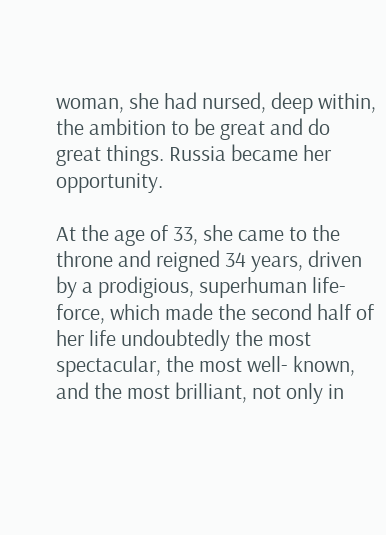woman, she had nursed, deep within, the ambition to be great and do great things. Russia became her opportunity.

At the age of 33, she came to the throne and reigned 34 years, driven by a prodigious, superhuman life-force, which made the second half of her life undoubtedly the most spectacular, the most well- known, and the most brilliant, not only in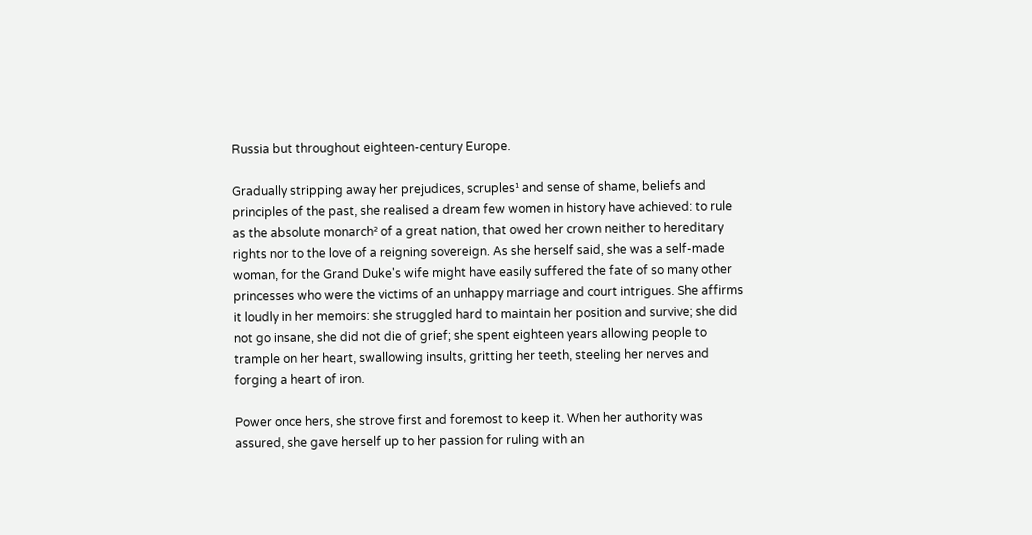Russia but throughout eighteen-century Europe.

Gradually stripping away her prejudices, scruples¹ and sense of shame, beliefs and principles of the past, she realised a dream few women in history have achieved: to rule as the absolute monarch² of a great nation, that owed her crown neither to hereditary rights nor to the love of a reigning sovereign. As she herself said, she was a self-made woman, for the Grand Duke's wife might have easily suffered the fate of so many other princesses who were the victims of an unhappy marriage and court intrigues. She affirms it loudly in her memoirs: she struggled hard to maintain her position and survive; she did not go insane, she did not die of grief; she spent eighteen years allowing people to trample on her heart, swallowing insults, gritting her teeth, steeling her nerves and forging a heart of iron.

Power once hers, she strove first and foremost to keep it. When her authority was assured, she gave herself up to her passion for ruling with an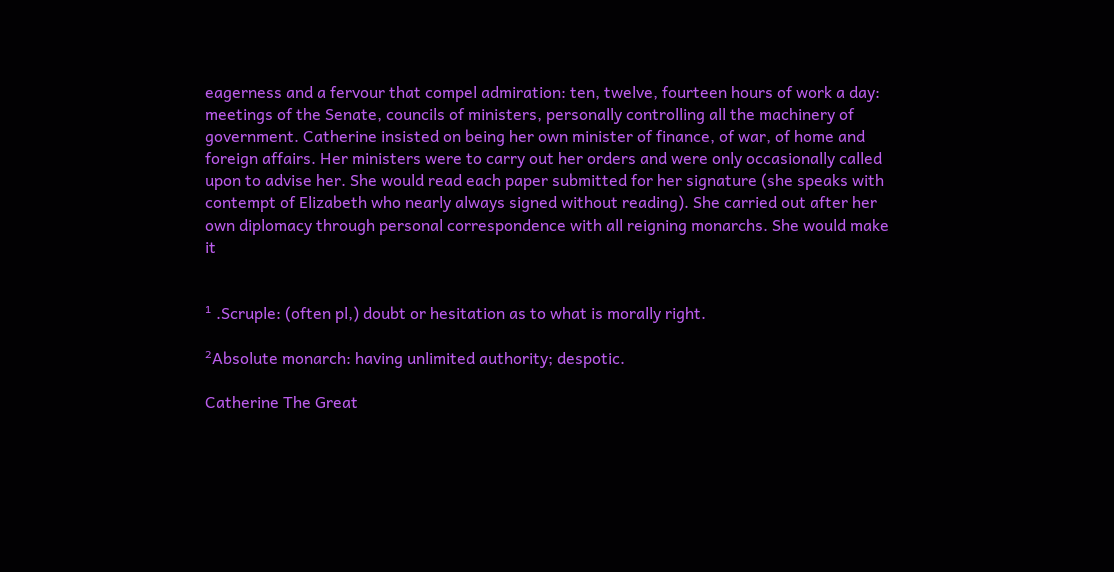eagerness and a fervour that compel admiration: ten, twelve, fourteen hours of work a day: meetings of the Senate, councils of ministers, personally controlling all the machinery of government. Catherine insisted on being her own minister of finance, of war, of home and foreign affairs. Her ministers were to carry out her orders and were only occasionally called upon to advise her. She would read each paper submitted for her signature (she speaks with contempt of Elizabeth who nearly always signed without reading). She carried out after her own diplomacy through personal correspondence with all reigning monarchs. She would make it


¹ .Scruple: (often pl,) doubt or hesitation as to what is morally right.

²Absolute monarch: having unlimited authority; despotic.

Catherine The Great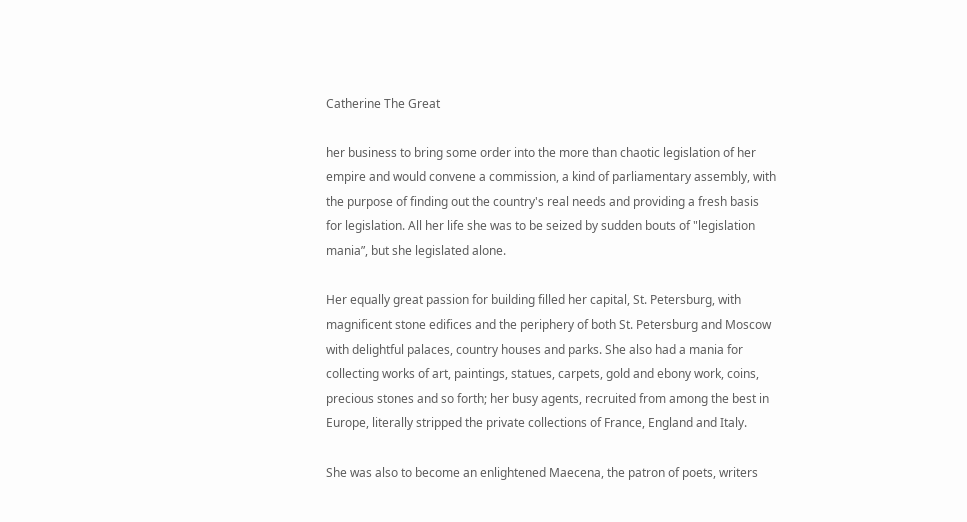Catherine The Great

her business to bring some order into the more than chaotic legislation of her empire and would convene a commission, a kind of parliamentary assembly, with the purpose of finding out the country's real needs and providing a fresh basis for legislation. All her life she was to be seized by sudden bouts of "legislation mania”, but she legislated alone.

Her equally great passion for building filled her capital, St. Petersburg, with magnificent stone edifices and the periphery of both St. Petersburg and Moscow with delightful palaces, country houses and parks. She also had a mania for collecting works of art, paintings, statues, carpets, gold and ebony work, coins, precious stones and so forth; her busy agents, recruited from among the best in Europe, literally stripped the private collections of France, England and Italy.

She was also to become an enlightened Maecena, the patron of poets, writers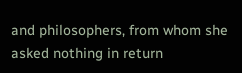and philosophers, from whom she asked nothing in return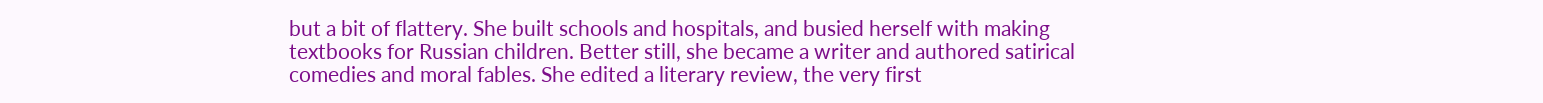but a bit of flattery. She built schools and hospitals, and busied herself with making textbooks for Russian children. Better still, she became a writer and authored satirical comedies and moral fables. She edited a literary review, the very first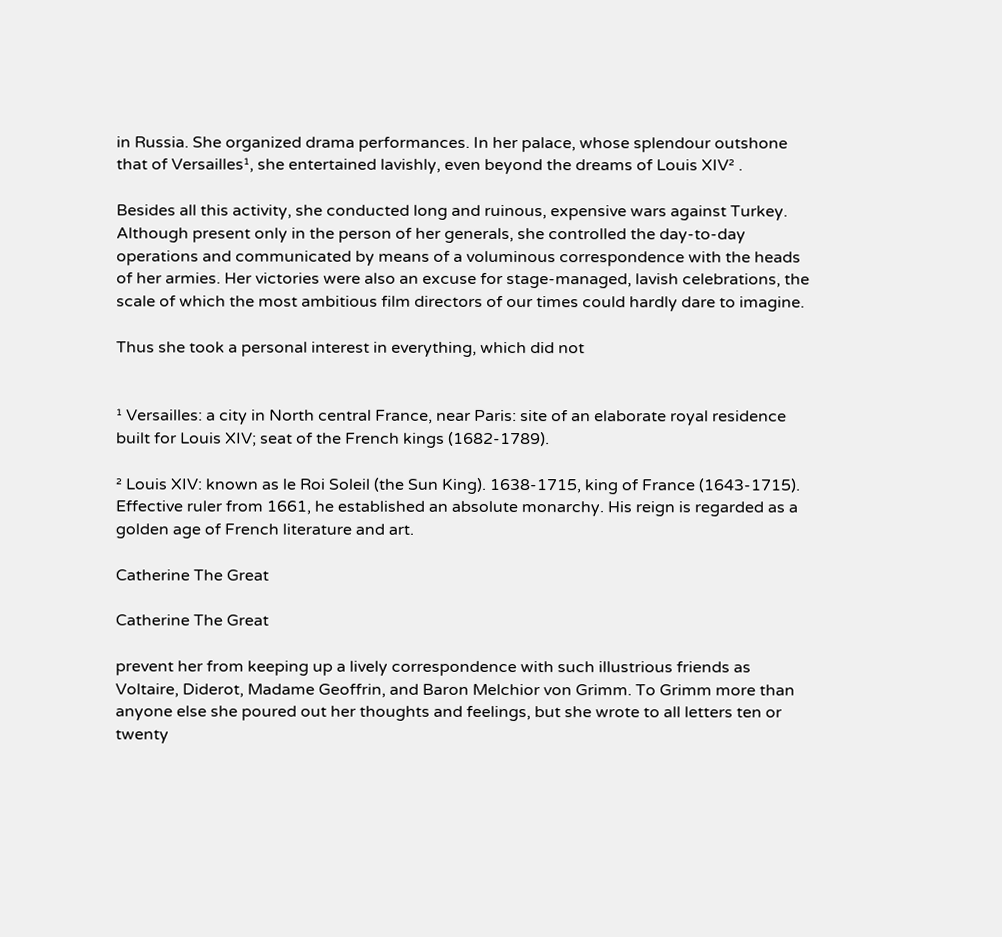in Russia. She organized drama performances. In her palace, whose splendour outshone that of Versailles¹, she entertained lavishly, even beyond the dreams of Louis XIV² .

Besides all this activity, she conducted long and ruinous, expensive wars against Turkey. Although present only in the person of her generals, she controlled the day-to-day operations and communicated by means of a voluminous correspondence with the heads of her armies. Her victories were also an excuse for stage-managed, lavish celebrations, the scale of which the most ambitious film directors of our times could hardly dare to imagine.

Thus she took a personal interest in everything, which did not


¹ Versailles: a city in North central France, near Paris: site of an elaborate royal residence built for Louis XIV; seat of the French kings (1682-1789).

² Louis XIV: known as le Roi Soleil (the Sun King). 1638-1715, king of France (1643-1715). Effective ruler from 1661, he established an absolute monarchy. His reign is regarded as a golden age of French literature and art.

Catherine The Great

Catherine The Great

prevent her from keeping up a lively correspondence with such illustrious friends as Voltaire, Diderot, Madame Geoffrin, and Baron Melchior von Grimm. To Grimm more than anyone else she poured out her thoughts and feelings, but she wrote to all letters ten or twenty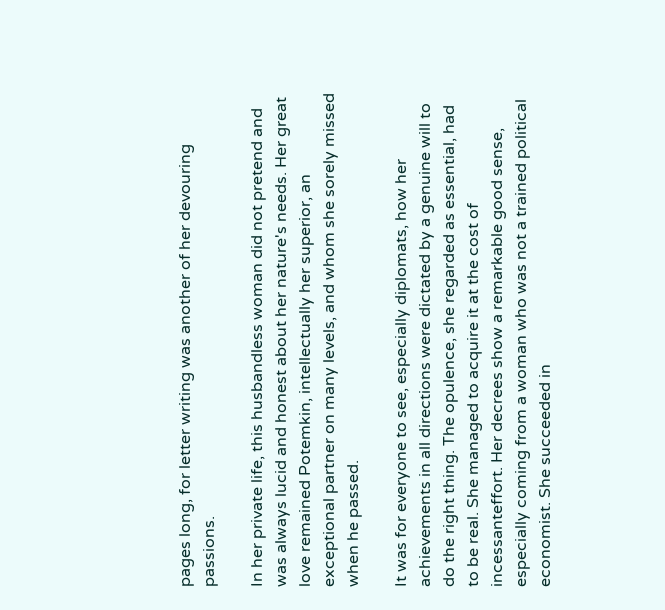pages long, for letter writing was another of her devouring passions.

In her private life, this husbandless woman did not pretend and was always lucid and honest about her nature's needs. Her great love remained Potemkin, intellectually her superior, an exceptional partner on many levels, and whom she sorely missed when he passed.

It was for everyone to see, especially diplomats, how her achievements in all directions were dictated by a genuine will to do the right thing. The opulence, she regarded as essential, had to be real. She managed to acquire it at the cost of incessanteffort. Her decrees show a remarkable good sense, especially coming from a woman who was not a trained political economist. She succeeded in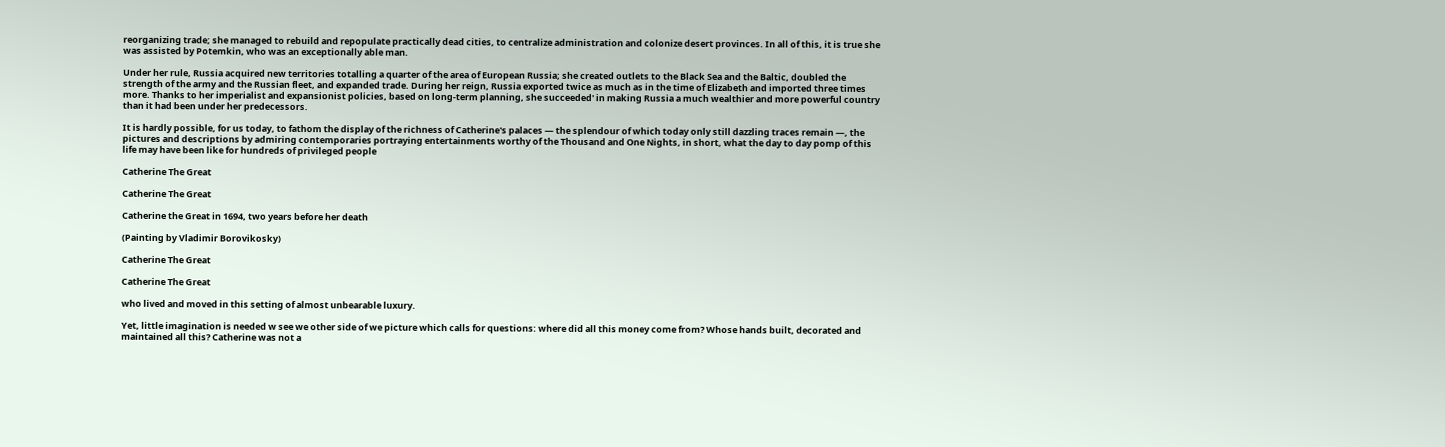reorganizing trade; she managed to rebuild and repopulate practically dead cities, to centralize administration and colonize desert provinces. In all of this, it is true she was assisted by Potemkin, who was an exceptionally able man.

Under her rule, Russia acquired new territories totalling a quarter of the area of European Russia; she created outlets to the Black Sea and the Baltic, doubled the strength of the army and the Russian fleet, and expanded trade. During her reign, Russia exported twice as much as in the time of Elizabeth and imported three times more. Thanks to her imperialist and expansionist policies, based on long-term planning, she succeeded' in making Russia a much wealthier and more powerful country than it had been under her predecessors.

It is hardly possible, for us today, to fathom the display of the richness of Catherine's palaces — the splendour of which today only still dazzling traces remain —, the pictures and descriptions by admiring contemporaries portraying entertainments worthy of the Thousand and One Nights, in short, what the day to day pomp of this life may have been like for hundreds of privileged people

Catherine The Great

Catherine The Great

Catherine the Great in 1694, two years before her death

(Painting by Vladimir Borovikosky)

Catherine The Great

Catherine The Great

who lived and moved in this setting of almost unbearable luxury.

Yet, little imagination is needed w see we other side of we picture which calls for questions: where did all this money come from? Whose hands built, decorated and maintained all this? Catherine was not a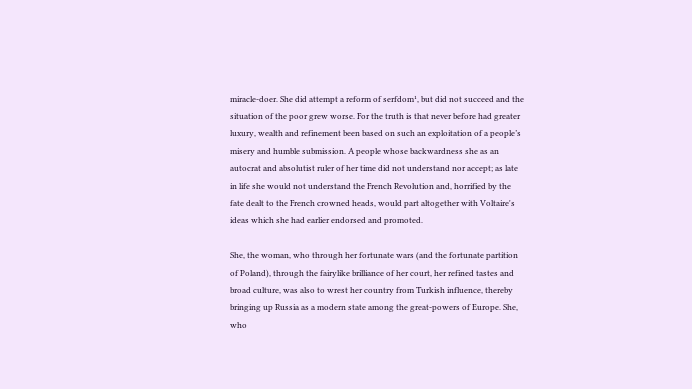miracle-doer. She did attempt a reform of serfdom¹, but did not succeed and the situation of the poor grew worse. For the truth is that never before had greater luxury, wealth and refinement been based on such an exploitation of a people’s misery and humble submission. A people whose backwardness she as an autocrat and absolutist ruler of her time did not understand nor accept; as late in life she would not understand the French Revolution and, horrified by the fate dealt to the French crowned heads, would part altogether with Voltaire's ideas which she had earlier endorsed and promoted.

She, the woman, who through her fortunate wars (and the fortunate partition of Poland), through the fairylike brilliance of her court, her refined tastes and broad culture, was also to wrest her country from Turkish influence, thereby bringing up Russia as a modern state among the great-powers of Europe. She, who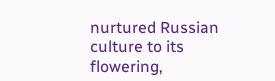nurtured Russian culture to its flowering,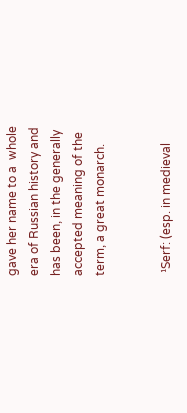gave her name to a  whole era of Russian history and has been, in the generally accepted meaning of the term, a great monarch.


 ¹Serf: (esp. in medieval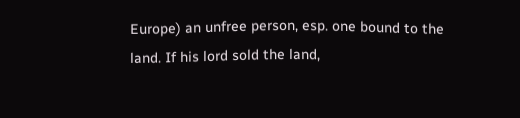Europe) an unfree person, esp. one bound to the land. If his lord sold the land,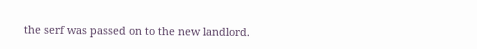the serf was passed on to the new landlord.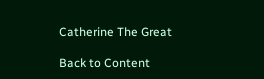Catherine The Great

Back to Content